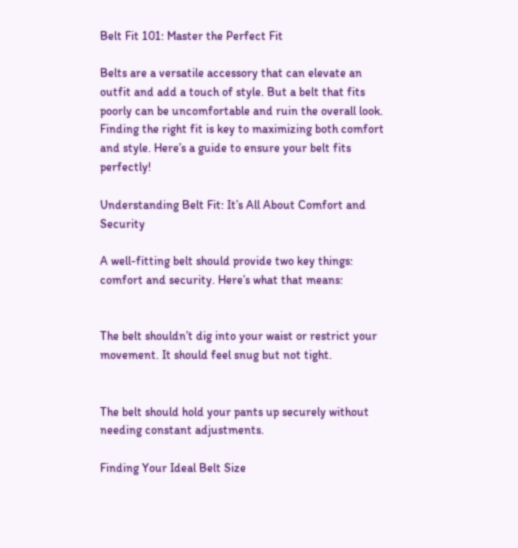Belt Fit 101: Master the Perfect Fit

Belts are a versatile accessory that can elevate an outfit and add a touch of style. But a belt that fits poorly can be uncomfortable and ruin the overall look. Finding the right fit is key to maximizing both comfort and style. Here’s a guide to ensure your belt fits perfectly!

Understanding Belt Fit: It’s All About Comfort and Security

A well-fitting belt should provide two key things: comfort and security. Here’s what that means:


The belt shouldn’t dig into your waist or restrict your movement. It should feel snug but not tight.


The belt should hold your pants up securely without needing constant adjustments.

Finding Your Ideal Belt Size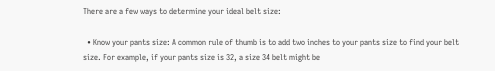There are a few ways to determine your ideal belt size:

  • Know your pants size: A common rule of thumb is to add two inches to your pants size to find your belt size. For example, if your pants size is 32, a size 34 belt might be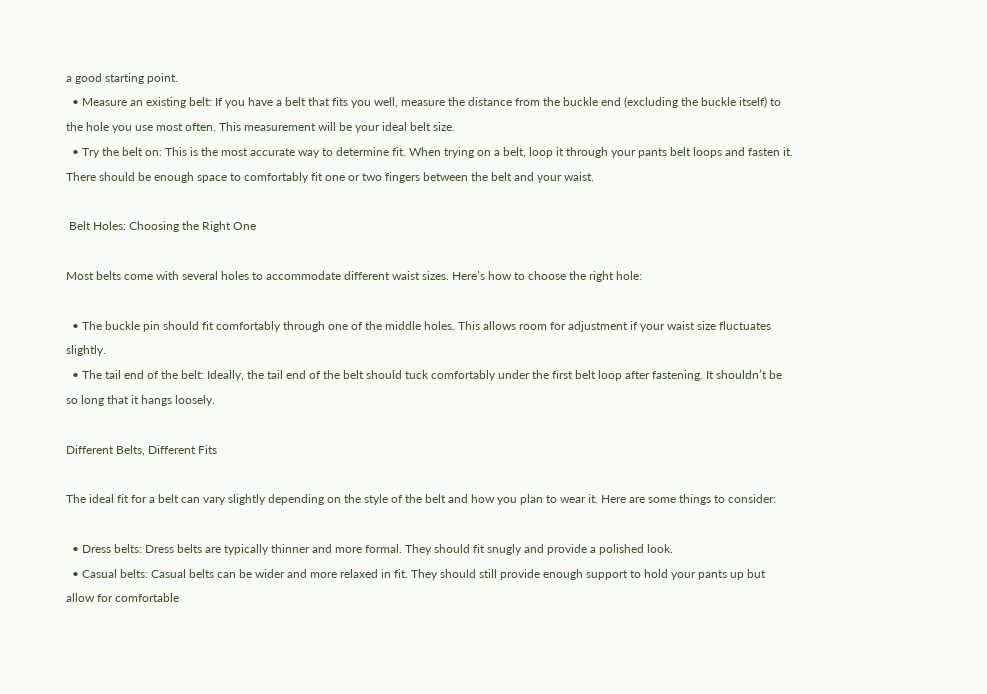a good starting point.
  • Measure an existing belt: If you have a belt that fits you well, measure the distance from the buckle end (excluding the buckle itself) to the hole you use most often. This measurement will be your ideal belt size.
  • Try the belt on: This is the most accurate way to determine fit. When trying on a belt, loop it through your pants belt loops and fasten it. There should be enough space to comfortably fit one or two fingers between the belt and your waist.

 Belt Holes: Choosing the Right One

Most belts come with several holes to accommodate different waist sizes. Here’s how to choose the right hole:

  • The buckle pin should fit comfortably through one of the middle holes. This allows room for adjustment if your waist size fluctuates slightly.
  • The tail end of the belt: Ideally, the tail end of the belt should tuck comfortably under the first belt loop after fastening. It shouldn’t be so long that it hangs loosely.

Different Belts, Different Fits

The ideal fit for a belt can vary slightly depending on the style of the belt and how you plan to wear it. Here are some things to consider:

  • Dress belts: Dress belts are typically thinner and more formal. They should fit snugly and provide a polished look.
  • Casual belts: Casual belts can be wider and more relaxed in fit. They should still provide enough support to hold your pants up but allow for comfortable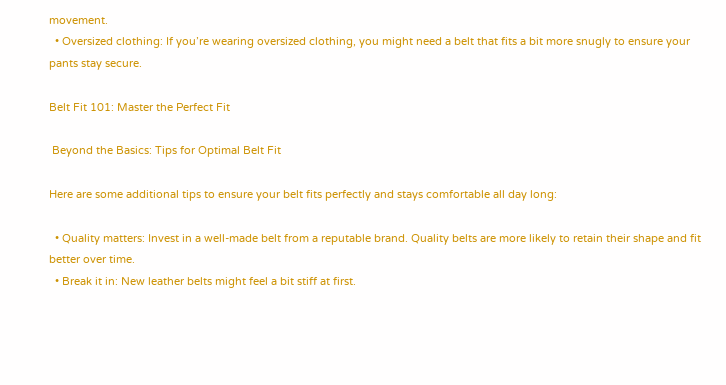movement.
  • Oversized clothing: If you’re wearing oversized clothing, you might need a belt that fits a bit more snugly to ensure your pants stay secure.

Belt Fit 101: Master the Perfect Fit

 Beyond the Basics: Tips for Optimal Belt Fit

Here are some additional tips to ensure your belt fits perfectly and stays comfortable all day long:

  • Quality matters: Invest in a well-made belt from a reputable brand. Quality belts are more likely to retain their shape and fit better over time.
  • Break it in: New leather belts might feel a bit stiff at first.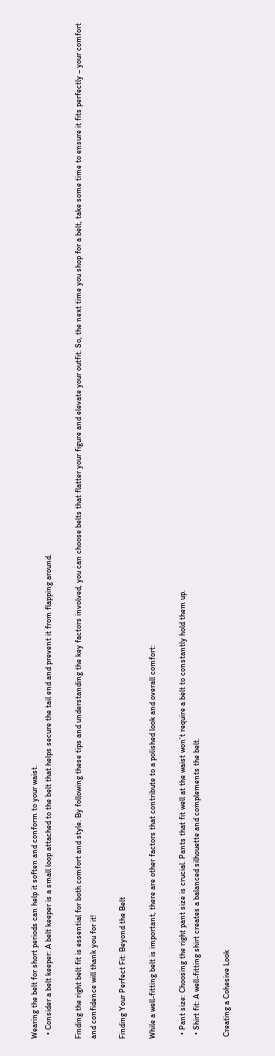Wearing the belt for short periods can help it soften and conform to your waist.
  • Consider a belt keeper: A belt keeper is a small loop attached to the belt that helps secure the tail end and prevent it from flapping around.

Finding the right belt fit is essential for both comfort and style. By following these tips and understanding the key factors involved, you can choose belts that flatter your figure and elevate your outfit. So, the next time you shop for a belt, take some time to ensure it fits perfectly – your comfort and confidence will thank you for it!

Finding Your Perfect Fit: Beyond the Belt

While a well-fitting belt is important, there are other factors that contribute to a polished look and overall comfort:

  • Pant size: Choosing the right pant size is crucial. Pants that fit well at the waist won’t require a belt to constantly hold them up.
  • Shirt fit: A well-fitting shirt creates a balanced silhouette and complements the belt.

 Creating a Cohesive Look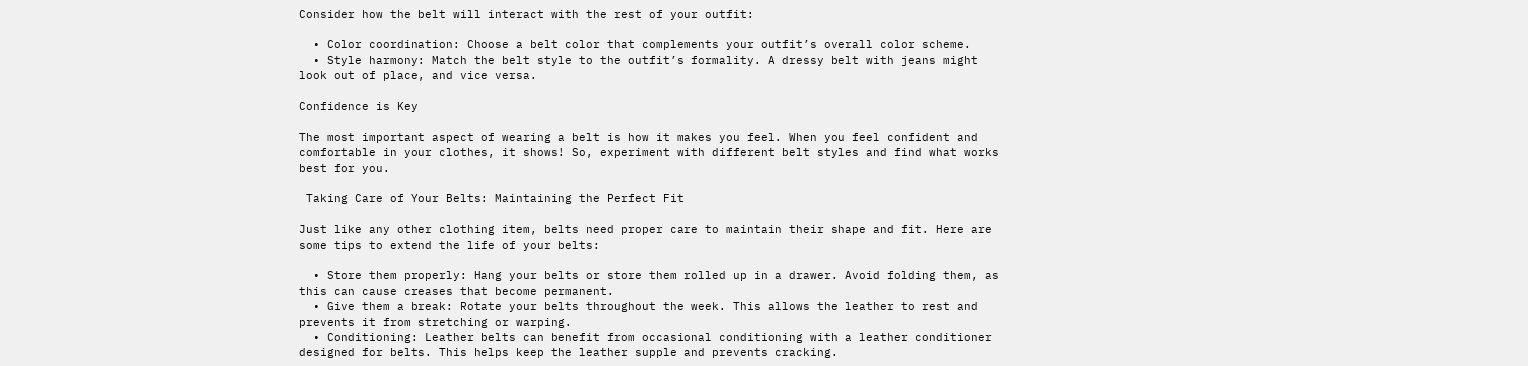Consider how the belt will interact with the rest of your outfit:

  • Color coordination: Choose a belt color that complements your outfit’s overall color scheme.
  • Style harmony: Match the belt style to the outfit’s formality. A dressy belt with jeans might look out of place, and vice versa.

Confidence is Key

The most important aspect of wearing a belt is how it makes you feel. When you feel confident and comfortable in your clothes, it shows! So, experiment with different belt styles and find what works best for you.

 Taking Care of Your Belts: Maintaining the Perfect Fit

Just like any other clothing item, belts need proper care to maintain their shape and fit. Here are some tips to extend the life of your belts:

  • Store them properly: Hang your belts or store them rolled up in a drawer. Avoid folding them, as this can cause creases that become permanent.
  • Give them a break: Rotate your belts throughout the week. This allows the leather to rest and prevents it from stretching or warping.
  • Conditioning: Leather belts can benefit from occasional conditioning with a leather conditioner designed for belts. This helps keep the leather supple and prevents cracking.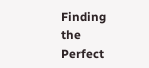Finding the Perfect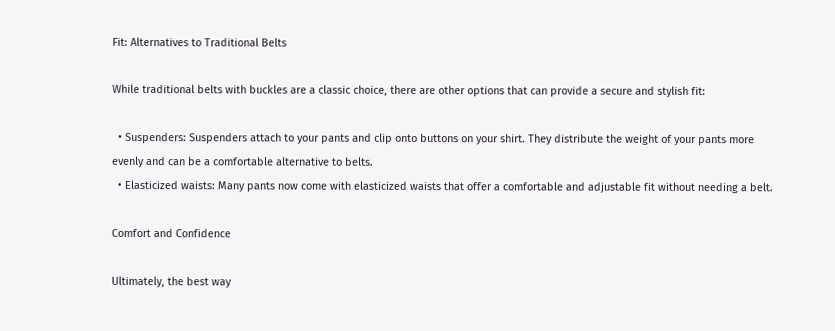Fit: Alternatives to Traditional Belts

While traditional belts with buckles are a classic choice, there are other options that can provide a secure and stylish fit:

  • Suspenders: Suspenders attach to your pants and clip onto buttons on your shirt. They distribute the weight of your pants more evenly and can be a comfortable alternative to belts.
  • Elasticized waists: Many pants now come with elasticized waists that offer a comfortable and adjustable fit without needing a belt.

Comfort and Confidence

Ultimately, the best way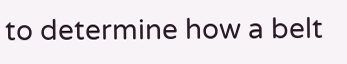to determine how a belt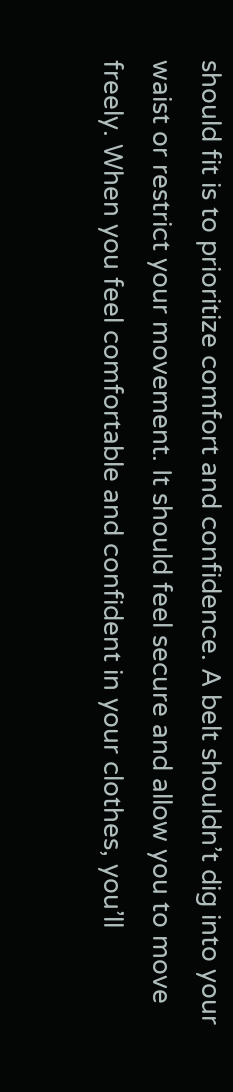should fit is to prioritize comfort and confidence. A belt shouldn’t dig into your waist or restrict your movement. It should feel secure and allow you to move freely. When you feel comfortable and confident in your clothes, you’ll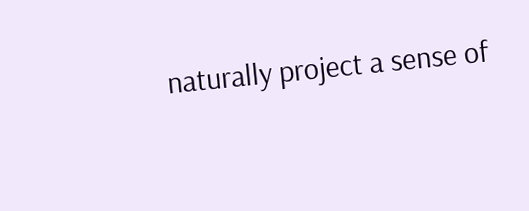naturally project a sense of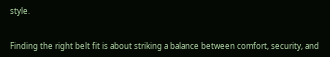style.


Finding the right belt fit is about striking a balance between comfort, security, and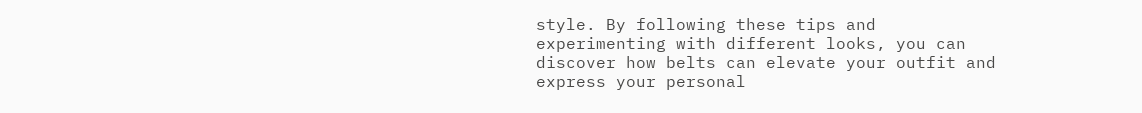style. By following these tips and experimenting with different looks, you can discover how belts can elevate your outfit and express your personal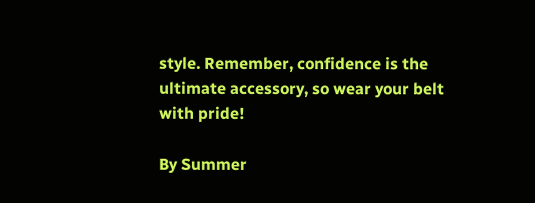style. Remember, confidence is the ultimate accessory, so wear your belt with pride!

By Summer